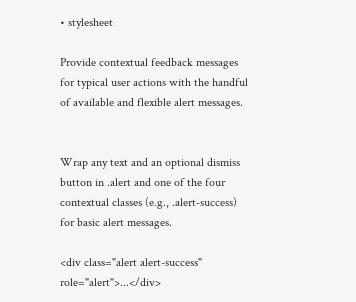• stylesheet

Provide contextual feedback messages for typical user actions with the handful of available and flexible alert messages.


Wrap any text and an optional dismiss button in .alert and one of the four contextual classes (e.g., .alert-success) for basic alert messages.

<div class="alert alert-success" role="alert">...</div>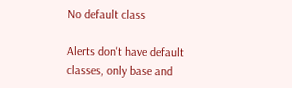No default class

Alerts don't have default classes, only base and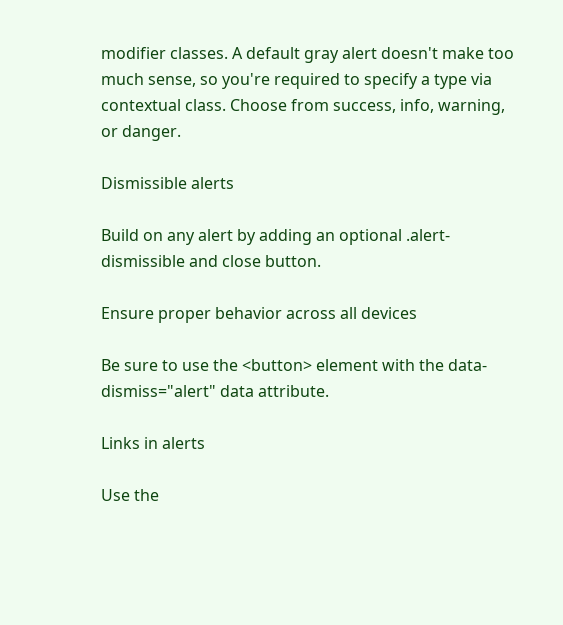modifier classes. A default gray alert doesn't make too much sense, so you're required to specify a type via contextual class. Choose from success, info, warning, or danger.

Dismissible alerts

Build on any alert by adding an optional .alert-dismissible and close button.

Ensure proper behavior across all devices

Be sure to use the <button> element with the data-dismiss="alert" data attribute.

Links in alerts

Use the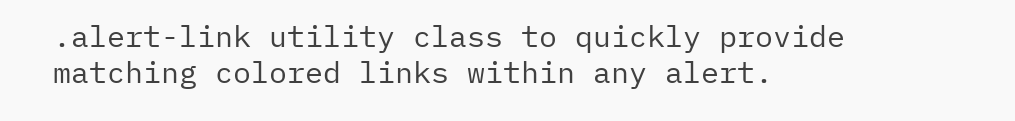.alert-link utility class to quickly provide matching colored links within any alert.